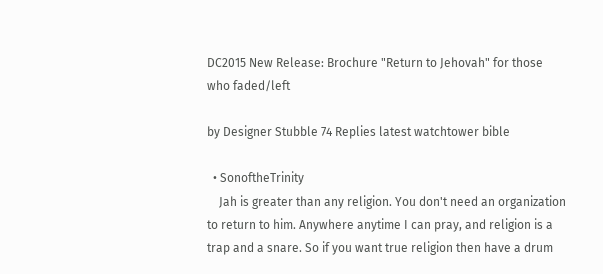DC2015 New Release: Brochure "Return to Jehovah" for those who faded/left

by Designer Stubble 74 Replies latest watchtower bible

  • SonoftheTrinity
    Jah is greater than any religion. You don't need an organization to return to him. Anywhere anytime I can pray, and religion is a trap and a snare. So if you want true religion then have a drum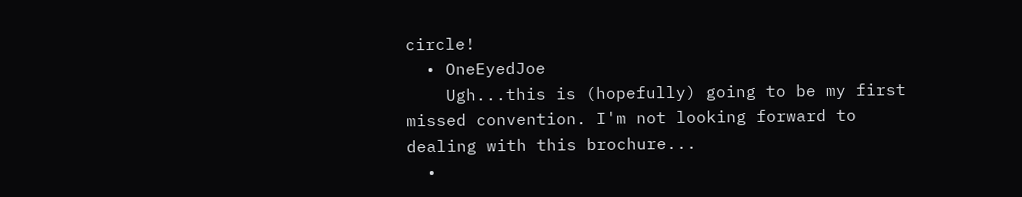circle!
  • OneEyedJoe
    Ugh...this is (hopefully) going to be my first missed convention. I'm not looking forward to dealing with this brochure...
  •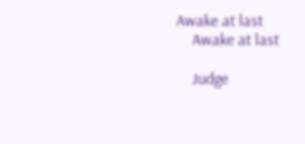Awake at last
    Awake at last

    Judge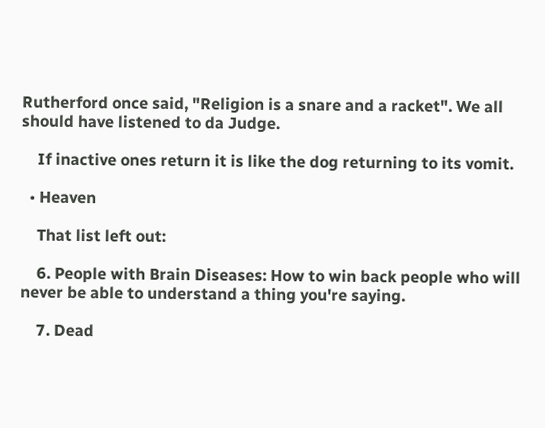Rutherford once said, "Religion is a snare and a racket". We all should have listened to da Judge.

    If inactive ones return it is like the dog returning to its vomit.

  • Heaven

    That list left out:

    6. People with Brain Diseases: How to win back people who will never be able to understand a thing you're saying.

    7. Dead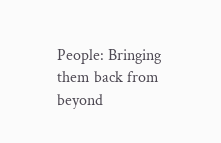People: Bringing them back from beyond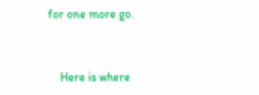for one more go.


    Here is where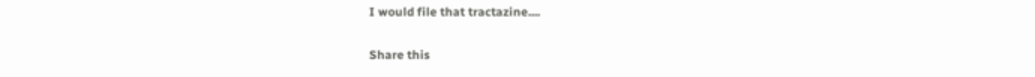I would file that tractazine....

Share this